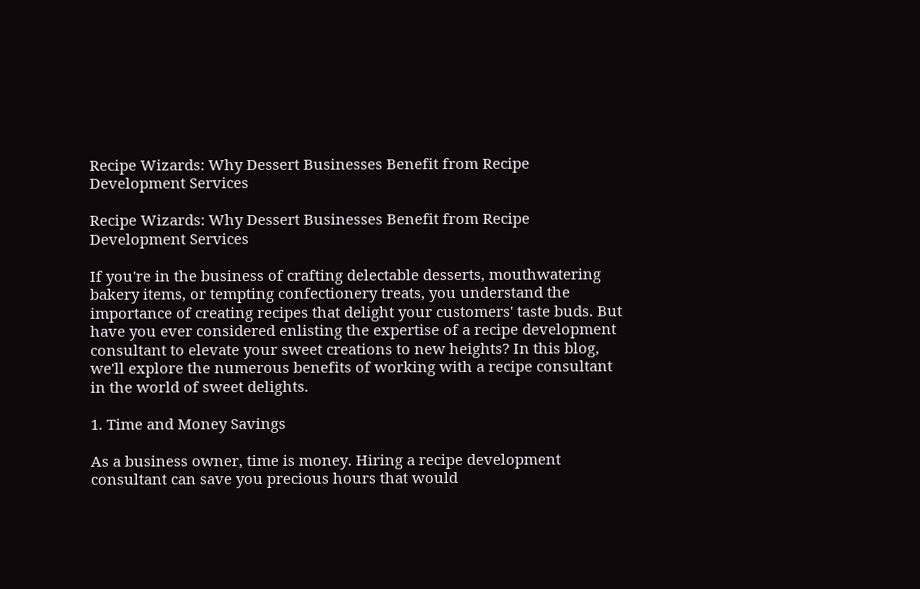Recipe Wizards: Why Dessert Businesses Benefit from Recipe Development Services

Recipe Wizards: Why Dessert Businesses Benefit from Recipe Development Services

If you're in the business of crafting delectable desserts, mouthwatering bakery items, or tempting confectionery treats, you understand the importance of creating recipes that delight your customers' taste buds. But have you ever considered enlisting the expertise of a recipe development consultant to elevate your sweet creations to new heights? In this blog, we'll explore the numerous benefits of working with a recipe consultant in the world of sweet delights.

1. Time and Money Savings

As a business owner, time is money. Hiring a recipe development consultant can save you precious hours that would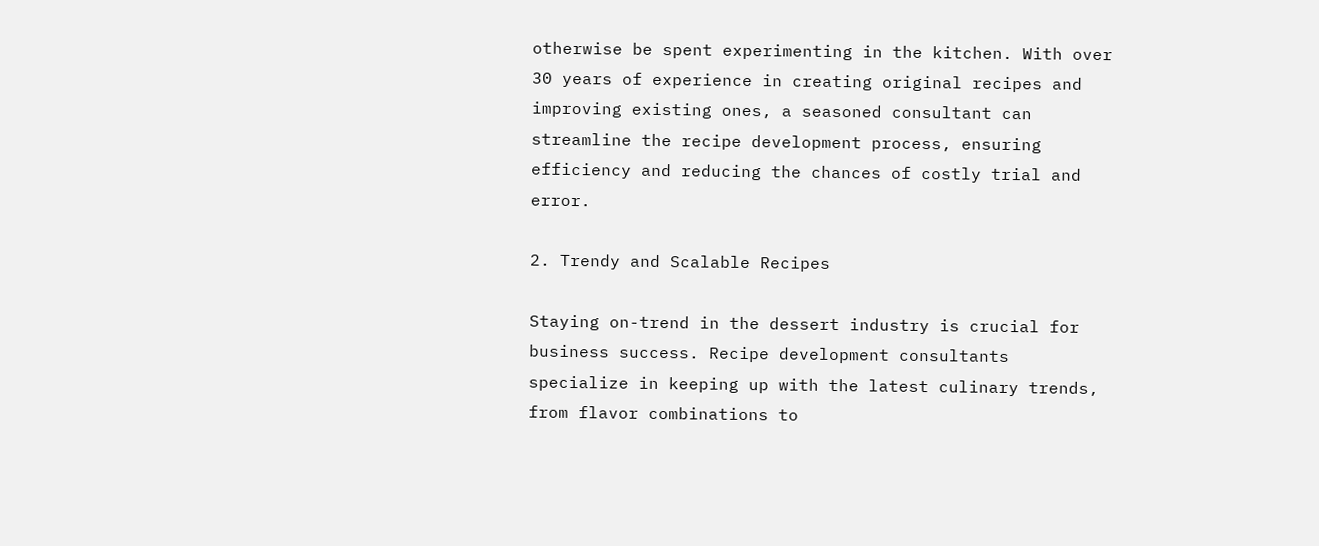otherwise be spent experimenting in the kitchen. With over 30 years of experience in creating original recipes and improving existing ones, a seasoned consultant can streamline the recipe development process, ensuring efficiency and reducing the chances of costly trial and error.

2. Trendy and Scalable Recipes

Staying on-trend in the dessert industry is crucial for business success. Recipe development consultants specialize in keeping up with the latest culinary trends, from flavor combinations to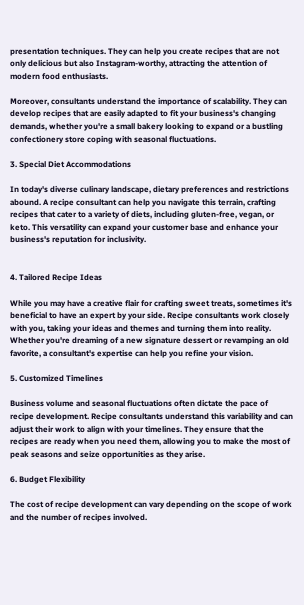presentation techniques. They can help you create recipes that are not only delicious but also Instagram-worthy, attracting the attention of modern food enthusiasts.

Moreover, consultants understand the importance of scalability. They can develop recipes that are easily adapted to fit your business's changing demands, whether you're a small bakery looking to expand or a bustling confectionery store coping with seasonal fluctuations.

3. Special Diet Accommodations

In today's diverse culinary landscape, dietary preferences and restrictions abound. A recipe consultant can help you navigate this terrain, crafting recipes that cater to a variety of diets, including gluten-free, vegan, or keto. This versatility can expand your customer base and enhance your business's reputation for inclusivity.


4. Tailored Recipe Ideas

While you may have a creative flair for crafting sweet treats, sometimes it's beneficial to have an expert by your side. Recipe consultants work closely with you, taking your ideas and themes and turning them into reality. Whether you're dreaming of a new signature dessert or revamping an old favorite, a consultant's expertise can help you refine your vision.

5. Customized Timelines

Business volume and seasonal fluctuations often dictate the pace of recipe development. Recipe consultants understand this variability and can adjust their work to align with your timelines. They ensure that the recipes are ready when you need them, allowing you to make the most of peak seasons and seize opportunities as they arise.

6. Budget Flexibility

The cost of recipe development can vary depending on the scope of work and the number of recipes involved.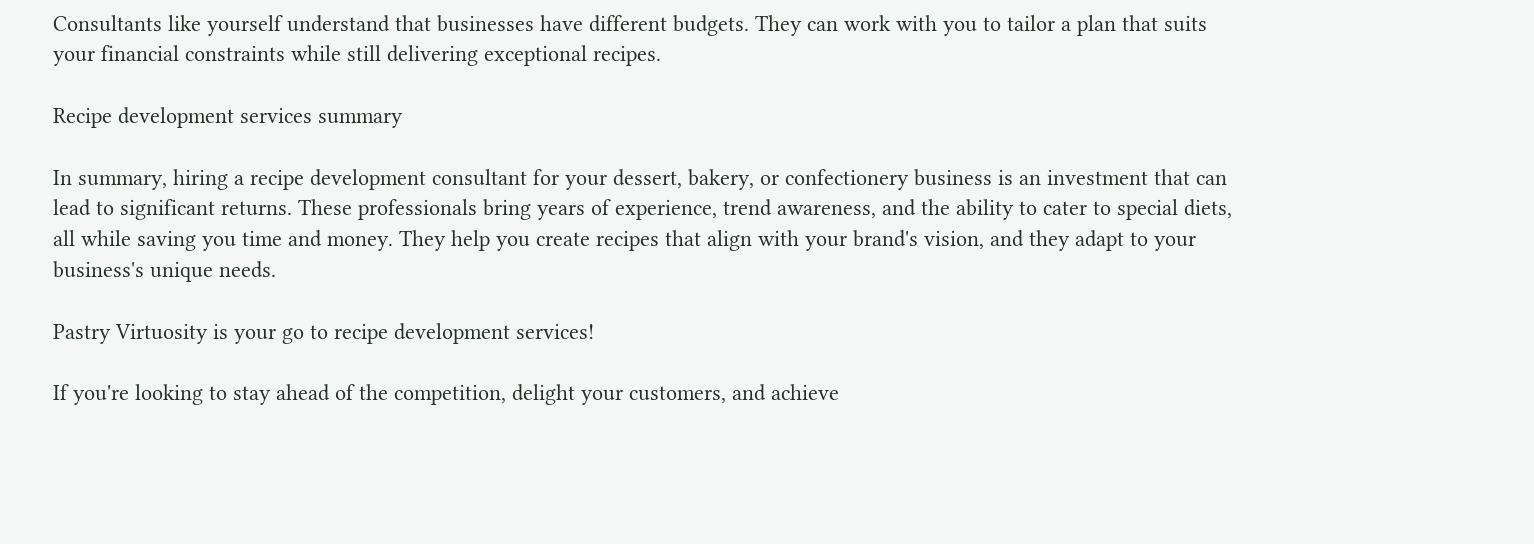Consultants like yourself understand that businesses have different budgets. They can work with you to tailor a plan that suits your financial constraints while still delivering exceptional recipes.

Recipe development services summary

In summary, hiring a recipe development consultant for your dessert, bakery, or confectionery business is an investment that can lead to significant returns. These professionals bring years of experience, trend awareness, and the ability to cater to special diets, all while saving you time and money. They help you create recipes that align with your brand's vision, and they adapt to your business's unique needs.

Pastry Virtuosity is your go to recipe development services!

If you're looking to stay ahead of the competition, delight your customers, and achieve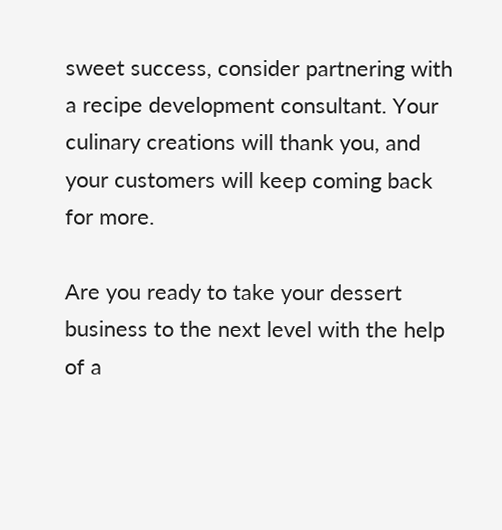sweet success, consider partnering with a recipe development consultant. Your culinary creations will thank you, and your customers will keep coming back for more.

Are you ready to take your dessert business to the next level with the help of a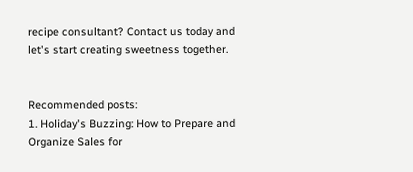recipe consultant? Contact us today and let's start creating sweetness together.


Recommended posts:
1. Holiday's Buzzing: How to Prepare and Organize Sales for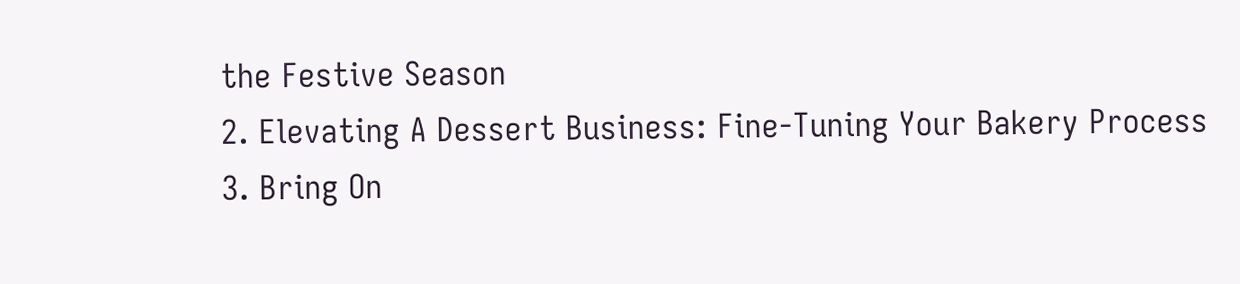the Festive Season
2. Elevating A Dessert Business: Fine-Tuning Your Bakery Process
3. Bring On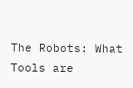The Robots: What Tools are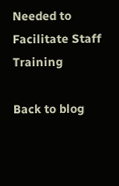Needed to Facilitate Staff Training

Back to blog